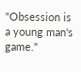"Obsession is a young man's game."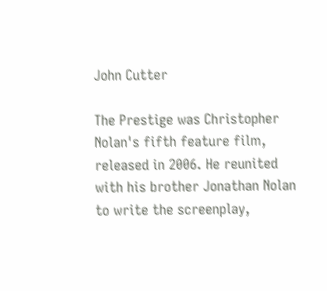John Cutter

The Prestige was Christopher Nolan's fifth feature film, released in 2006. He reunited with his brother Jonathan Nolan to write the screenplay,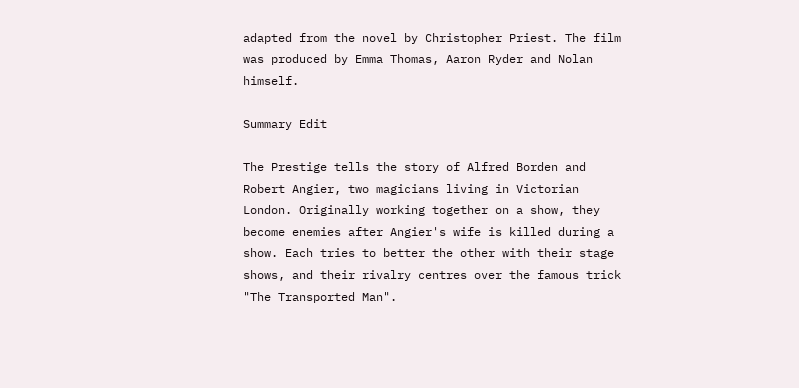adapted from the novel by Christopher Priest. The film was produced by Emma Thomas, Aaron Ryder and Nolan himself.

Summary Edit

The Prestige tells the story of Alfred Borden and Robert Angier, two magicians living in Victorian London. Originally working together on a show, they become enemies after Angier's wife is killed during a show. Each tries to better the other with their stage shows, and their rivalry centres over the famous trick "The Transported Man".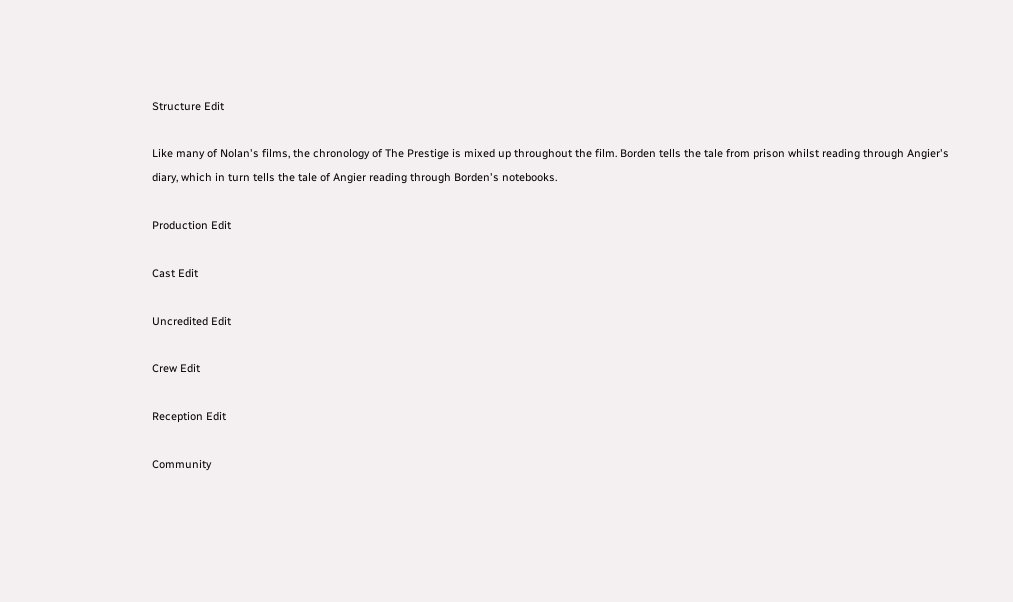Structure Edit

Like many of Nolan's films, the chronology of The Prestige is mixed up throughout the film. Borden tells the tale from prison whilst reading through Angier's diary, which in turn tells the tale of Angier reading through Borden's notebooks.

Production Edit

Cast Edit

Uncredited Edit

Crew Edit

Reception Edit

Community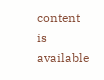content is available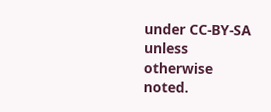under CC-BY-SA unless otherwise noted.